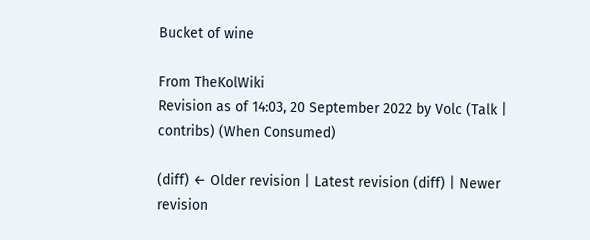Bucket of wine

From TheKolWiki
Revision as of 14:03, 20 September 2022 by Volc (Talk | contribs) (When Consumed)

(diff) ← Older revision | Latest revision (diff) | Newer revision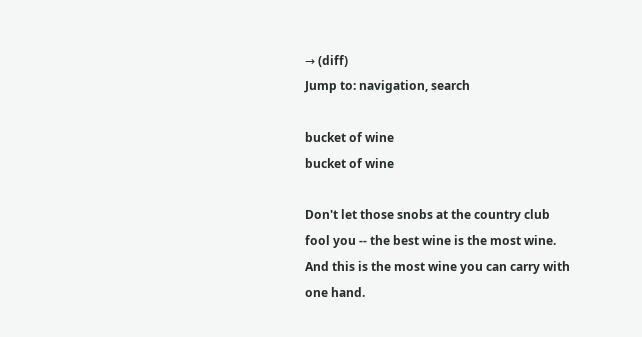→ (diff)
Jump to: navigation, search

bucket of wine
bucket of wine

Don't let those snobs at the country club fool you -- the best wine is the most wine. And this is the most wine you can carry with one hand.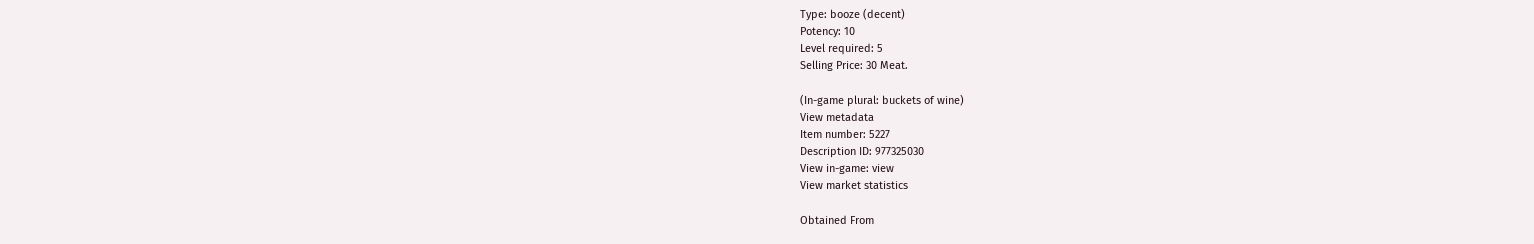Type: booze (decent)
Potency: 10
Level required: 5
Selling Price: 30 Meat.

(In-game plural: buckets of wine)
View metadata
Item number: 5227
Description ID: 977325030
View in-game: view
View market statistics

Obtained From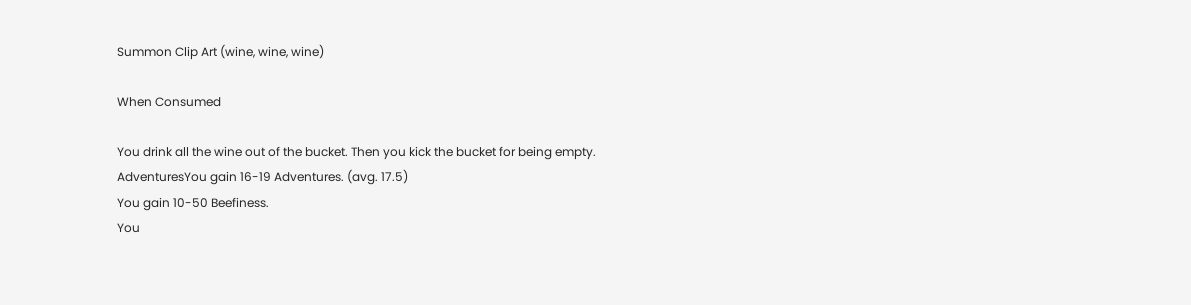Summon Clip Art (wine, wine, wine)

When Consumed

You drink all the wine out of the bucket. Then you kick the bucket for being empty.
AdventuresYou gain 16-19 Adventures. (avg. 17.5)
You gain 10-50 Beefiness.
You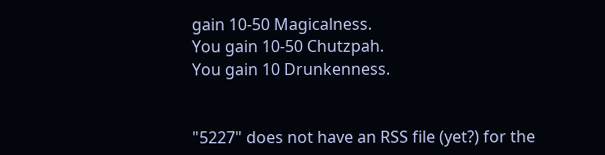gain 10-50 Magicalness.
You gain 10-50 Chutzpah.
You gain 10 Drunkenness.


"5227" does not have an RSS file (yet?) for the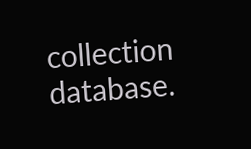collection database.